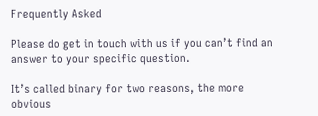Frequently Asked

Please do get in touch with us if you can’t find an answer to your specific question.

It’s called binary for two reasons, the more obvious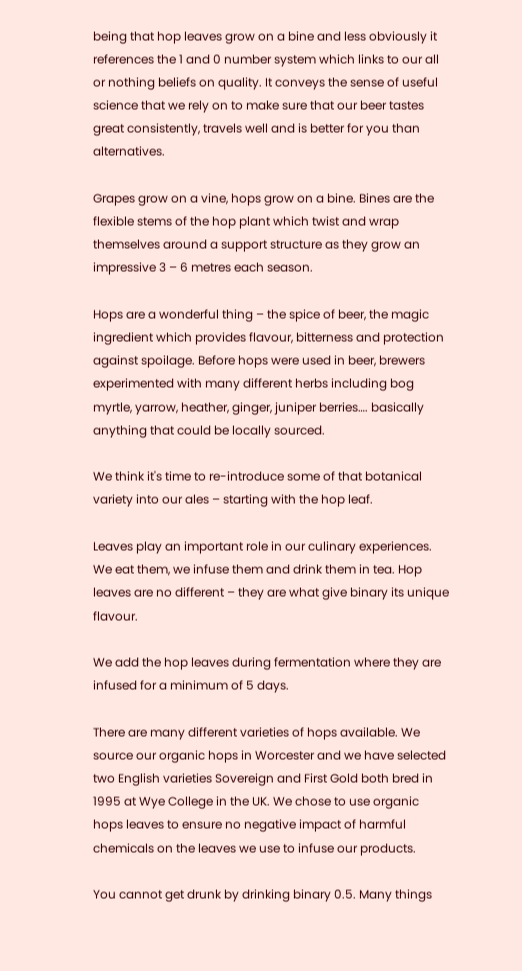being that hop leaves grow on a bine and less obviously it references the 1 and 0 number system which links to our all or nothing beliefs on quality. It conveys the sense of useful science that we rely on to make sure that our beer tastes great consistently, travels well and is better for you than alternatives.

Grapes grow on a vine, hops grow on a bine. Bines are the flexible stems of the hop plant which twist and wrap themselves around a support structure as they grow an impressive 3 – 6 metres each season.

Hops are a wonderful thing – the spice of beer, the magic ingredient which provides flavour, bitterness and protection against spoilage. Before hops were used in beer, brewers experimented with many different herbs including bog myrtle, yarrow, heather, ginger, juniper berries…. basically anything that could be locally sourced.

We think it's time to re-introduce some of that botanical variety into our ales – starting with the hop leaf.

Leaves play an important role in our culinary experiences. We eat them, we infuse them and drink them in tea. Hop leaves are no different – they are what give binary its unique flavour.

We add the hop leaves during fermentation where they are infused for a minimum of 5 days.

There are many different varieties of hops available. We source our organic hops in Worcester and we have selected two English varieties Sovereign and First Gold both bred in 1995 at Wye College in the UK. We chose to use organic hops leaves to ensure no negative impact of harmful chemicals on the leaves we use to infuse our products.

You cannot get drunk by drinking binary 0.5. Many things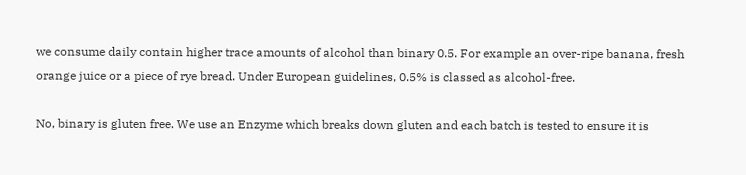we consume daily contain higher trace amounts of alcohol than binary 0.5. For example an over-ripe banana, fresh orange juice or a piece of rye bread. Under European guidelines, 0.5% is classed as alcohol-free.

No, binary is gluten free. We use an Enzyme which breaks down gluten and each batch is tested to ensure it is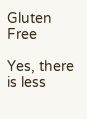Gluten Free

Yes, there is less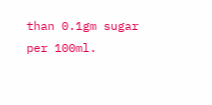than 0.1gm sugar per 100ml.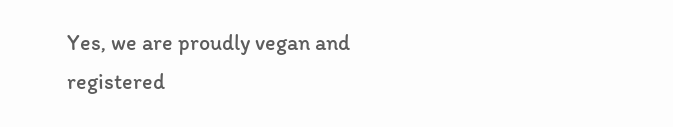Yes, we are proudly vegan and registered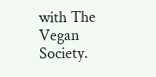with The Vegan Society.